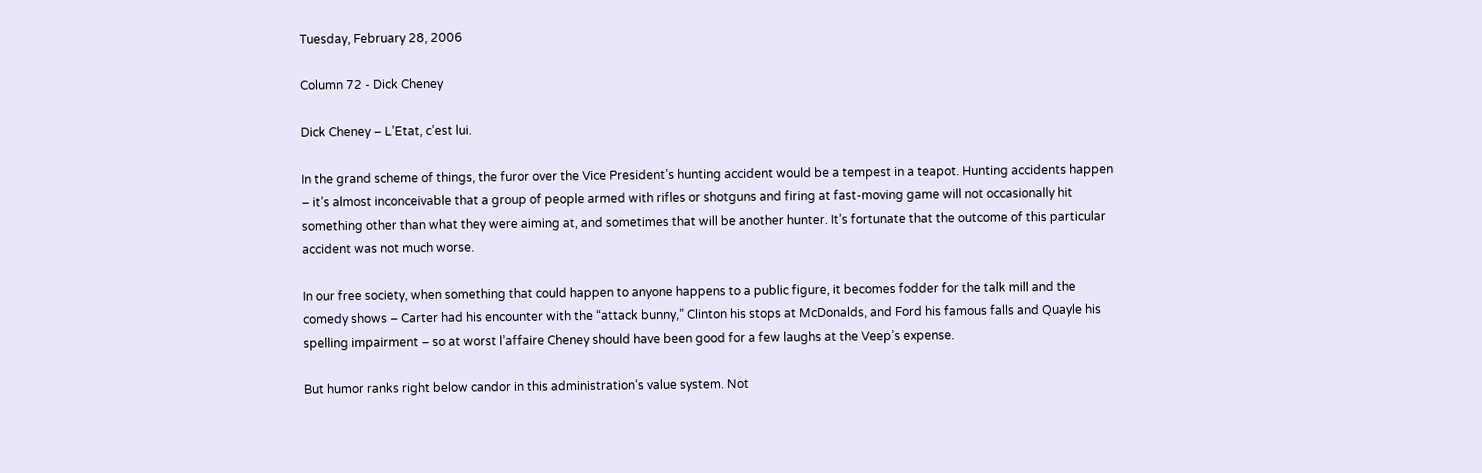Tuesday, February 28, 2006

Column 72 - Dick Cheney

Dick Cheney – L’Etat, c’est lui.

In the grand scheme of things, the furor over the Vice President’s hunting accident would be a tempest in a teapot. Hunting accidents happen – it’s almost inconceivable that a group of people armed with rifles or shotguns and firing at fast-moving game will not occasionally hit something other than what they were aiming at, and sometimes that will be another hunter. It’s fortunate that the outcome of this particular accident was not much worse.

In our free society, when something that could happen to anyone happens to a public figure, it becomes fodder for the talk mill and the comedy shows – Carter had his encounter with the “attack bunny,” Clinton his stops at McDonalds, and Ford his famous falls and Quayle his spelling impairment – so at worst l’affaire Cheney should have been good for a few laughs at the Veep’s expense.

But humor ranks right below candor in this administration’s value system. Not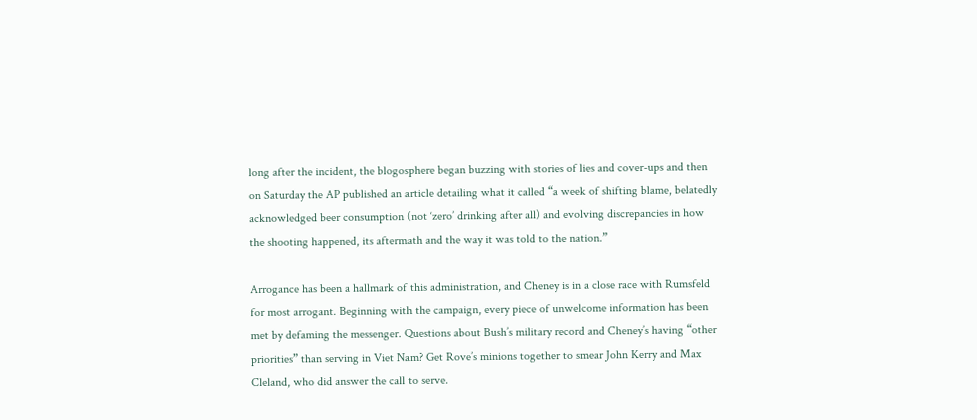long after the incident, the blogosphere began buzzing with stories of lies and cover-ups and then on Saturday the AP published an article detailing what it called “a week of shifting blame, belatedly acknowledged beer consumption (not ‘zero’ drinking after all) and evolving discrepancies in how the shooting happened, its aftermath and the way it was told to the nation.”

Arrogance has been a hallmark of this administration, and Cheney is in a close race with Rumsfeld for most arrogant. Beginning with the campaign, every piece of unwelcome information has been met by defaming the messenger. Questions about Bush’s military record and Cheney’s having “other priorities” than serving in Viet Nam? Get Rove’s minions together to smear John Kerry and Max Cleland, who did answer the call to serve.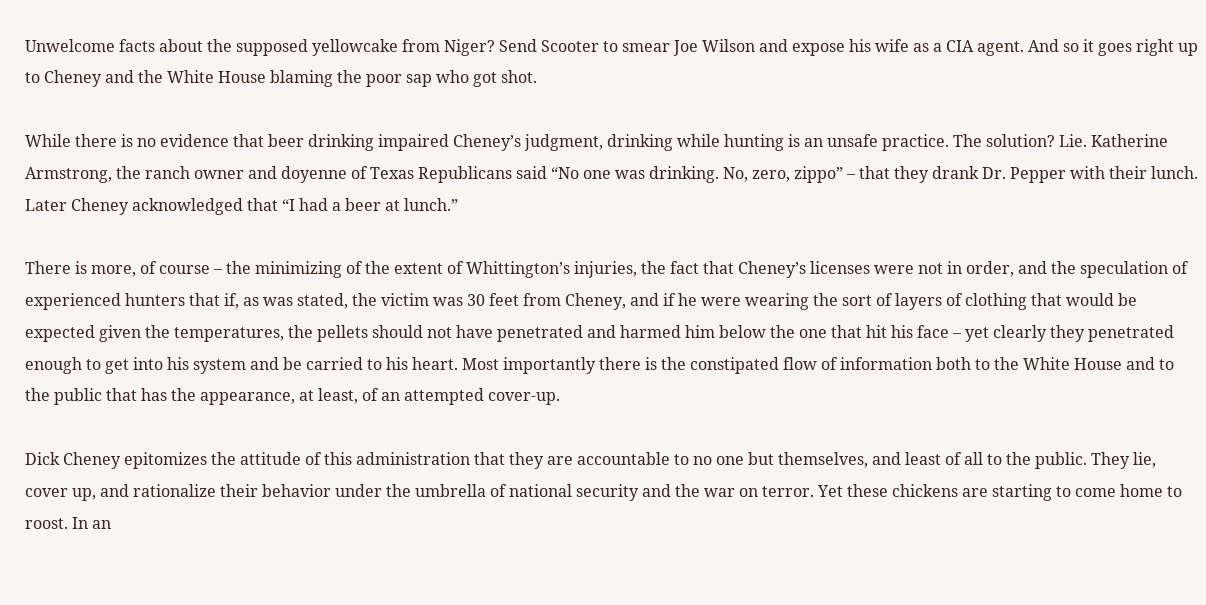Unwelcome facts about the supposed yellowcake from Niger? Send Scooter to smear Joe Wilson and expose his wife as a CIA agent. And so it goes right up to Cheney and the White House blaming the poor sap who got shot.

While there is no evidence that beer drinking impaired Cheney’s judgment, drinking while hunting is an unsafe practice. The solution? Lie. Katherine Armstrong, the ranch owner and doyenne of Texas Republicans said “No one was drinking. No, zero, zippo” – that they drank Dr. Pepper with their lunch. Later Cheney acknowledged that “I had a beer at lunch.”

There is more, of course – the minimizing of the extent of Whittington’s injuries, the fact that Cheney’s licenses were not in order, and the speculation of experienced hunters that if, as was stated, the victim was 30 feet from Cheney, and if he were wearing the sort of layers of clothing that would be expected given the temperatures, the pellets should not have penetrated and harmed him below the one that hit his face – yet clearly they penetrated enough to get into his system and be carried to his heart. Most importantly there is the constipated flow of information both to the White House and to the public that has the appearance, at least, of an attempted cover-up.

Dick Cheney epitomizes the attitude of this administration that they are accountable to no one but themselves, and least of all to the public. They lie, cover up, and rationalize their behavior under the umbrella of national security and the war on terror. Yet these chickens are starting to come home to roost. In an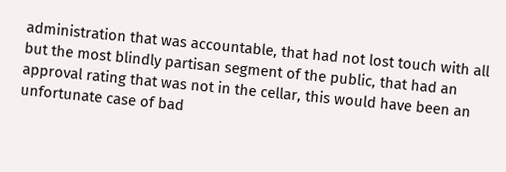administration that was accountable, that had not lost touch with all but the most blindly partisan segment of the public, that had an approval rating that was not in the cellar, this would have been an unfortunate case of bad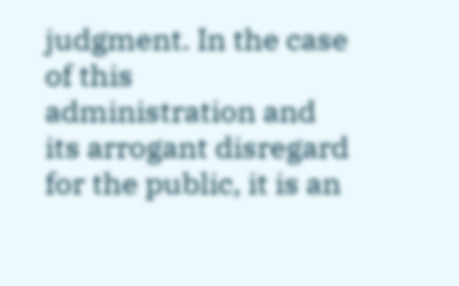judgment. In the case of this administration and its arrogant disregard for the public, it is an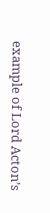example of Lord Acton’s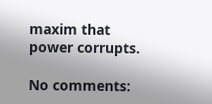maxim that power corrupts.

No comments: